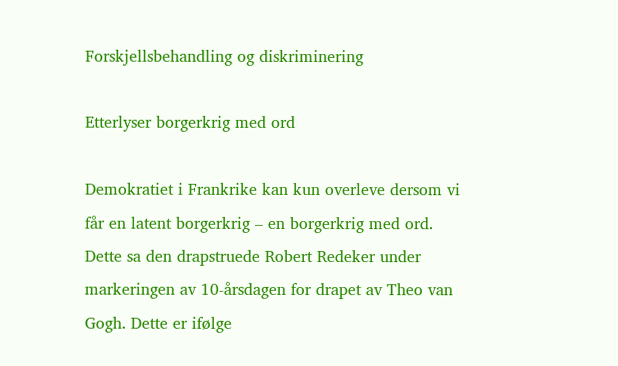Forskjellsbehandling og diskriminering

Etterlyser borgerkrig med ord

Demokratiet i Frankrike kan kun overleve dersom vi får en latent borgerkrig – en borgerkrig med ord. Dette sa den drapstruede Robert Redeker under markeringen av 10-årsdagen for drapet av Theo van Gogh. Dette er ifølge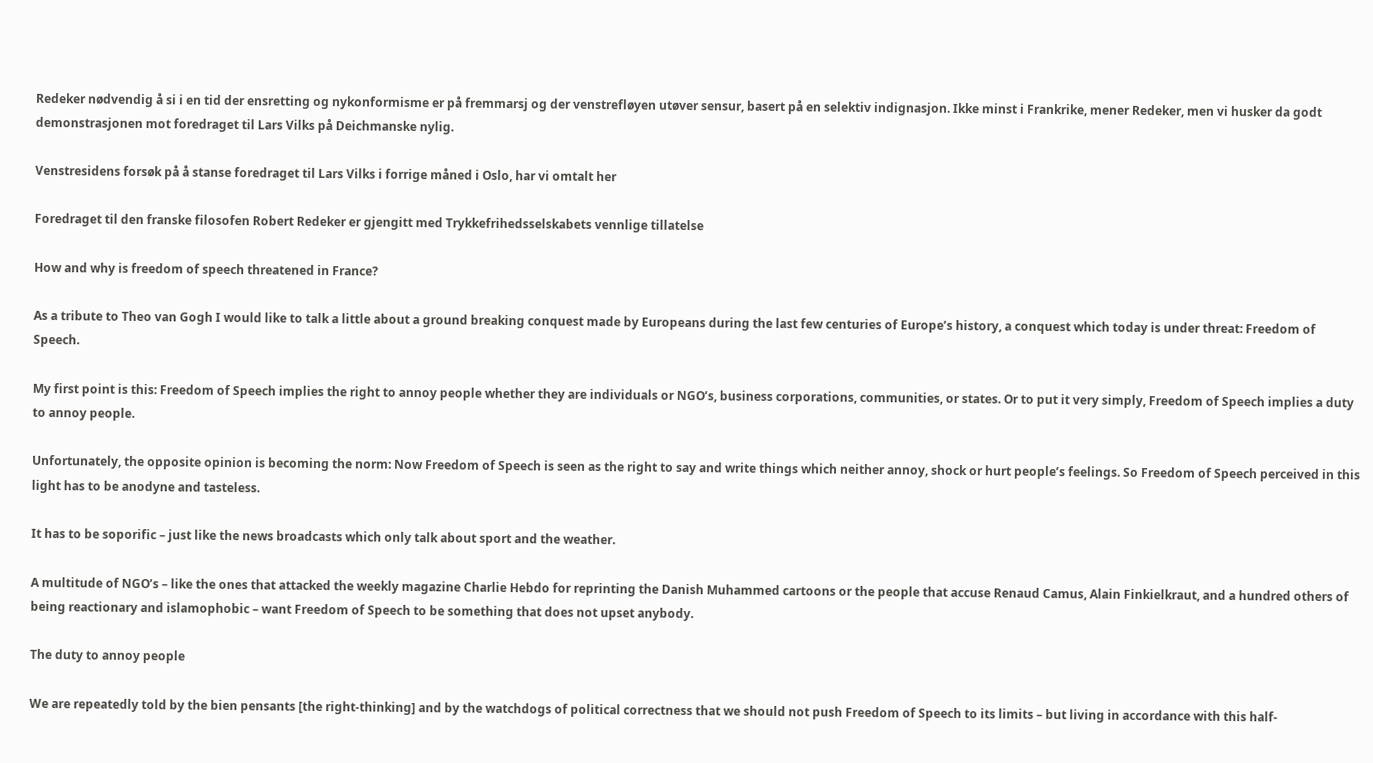Redeker nødvendig å si i en tid der ensretting og nykonformisme er på fremmarsj og der venstrefløyen utøver sensur, basert på en selektiv indignasjon. Ikke minst i Frankrike, mener Redeker, men vi husker da godt demonstrasjonen mot foredraget til Lars Vilks på Deichmanske nylig.

Venstresidens forsøk på å stanse foredraget til Lars Vilks i forrige måned i Oslo, har vi omtalt her

Foredraget til den franske filosofen Robert Redeker er gjengitt med Trykkefrihedsselskabets vennlige tillatelse

How and why is freedom of speech threatened in France?

As a tribute to Theo van Gogh I would like to talk a little about a ground breaking conquest made by Europeans during the last few centuries of Europe’s history, a conquest which today is under threat: Freedom of Speech.

My first point is this: Freedom of Speech implies the right to annoy people whether they are individuals or NGO’s, business corporations, communities, or states. Or to put it very simply, Freedom of Speech implies a duty to annoy people.

Unfortunately, the opposite opinion is becoming the norm: Now Freedom of Speech is seen as the right to say and write things which neither annoy, shock or hurt people’s feelings. So Freedom of Speech perceived in this light has to be anodyne and tasteless.

It has to be soporific – just like the news broadcasts which only talk about sport and the weather.

A multitude of NGO’s – like the ones that attacked the weekly magazine Charlie Hebdo for reprinting the Danish Muhammed cartoons or the people that accuse Renaud Camus, Alain Finkielkraut, and a hundred others of being reactionary and islamophobic – want Freedom of Speech to be something that does not upset anybody.

The duty to annoy people

We are repeatedly told by the bien pensants [the right-thinking] and by the watchdogs of political correctness that we should not push Freedom of Speech to its limits – but living in accordance with this half-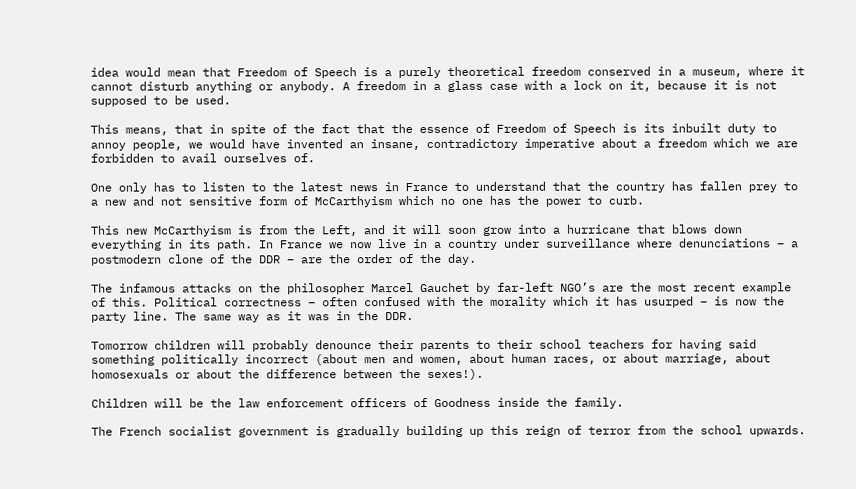idea would mean that Freedom of Speech is a purely theoretical freedom conserved in a museum, where it cannot disturb anything or anybody. A freedom in a glass case with a lock on it, because it is not supposed to be used.

This means, that in spite of the fact that the essence of Freedom of Speech is its inbuilt duty to annoy people, we would have invented an insane, contradictory imperative about a freedom which we are forbidden to avail ourselves of.

One only has to listen to the latest news in France to understand that the country has fallen prey to a new and not sensitive form of McCarthyism which no one has the power to curb.

This new McCarthyism is from the Left, and it will soon grow into a hurricane that blows down everything in its path. In France we now live in a country under surveillance where denunciations – a postmodern clone of the DDR – are the order of the day.

The infamous attacks on the philosopher Marcel Gauchet by far-left NGO’s are the most recent example of this. Political correctness – often confused with the morality which it has usurped – is now the party line. The same way as it was in the DDR.

Tomorrow children will probably denounce their parents to their school teachers for having said something politically incorrect (about men and women, about human races, or about marriage, about homosexuals or about the difference between the sexes!).

Children will be the law enforcement officers of Goodness inside the family.

The French socialist government is gradually building up this reign of terror from the school upwards.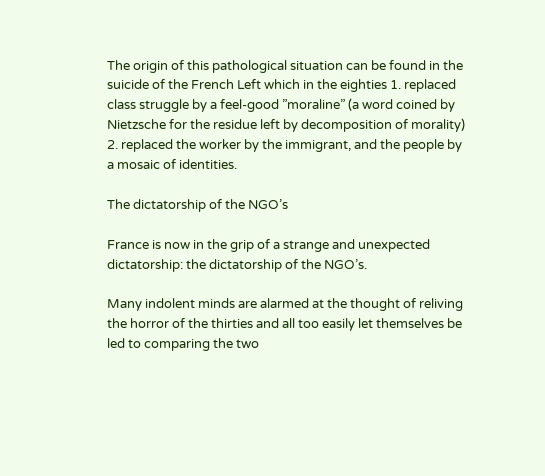The origin of this pathological situation can be found in the suicide of the French Left which in the eighties 1. replaced class struggle by a feel-good ”moraline” (a word coined by Nietzsche for the residue left by decomposition of morality) 2. replaced the worker by the immigrant, and the people by a mosaic of identities.

The dictatorship of the NGO’s

France is now in the grip of a strange and unexpected dictatorship: the dictatorship of the NGO’s.

Many indolent minds are alarmed at the thought of reliving the horror of the thirties and all too easily let themselves be led to comparing the two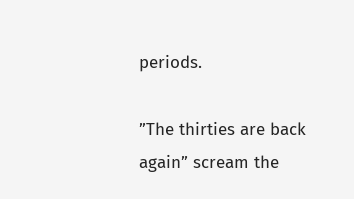periods.

”The thirties are back again” scream the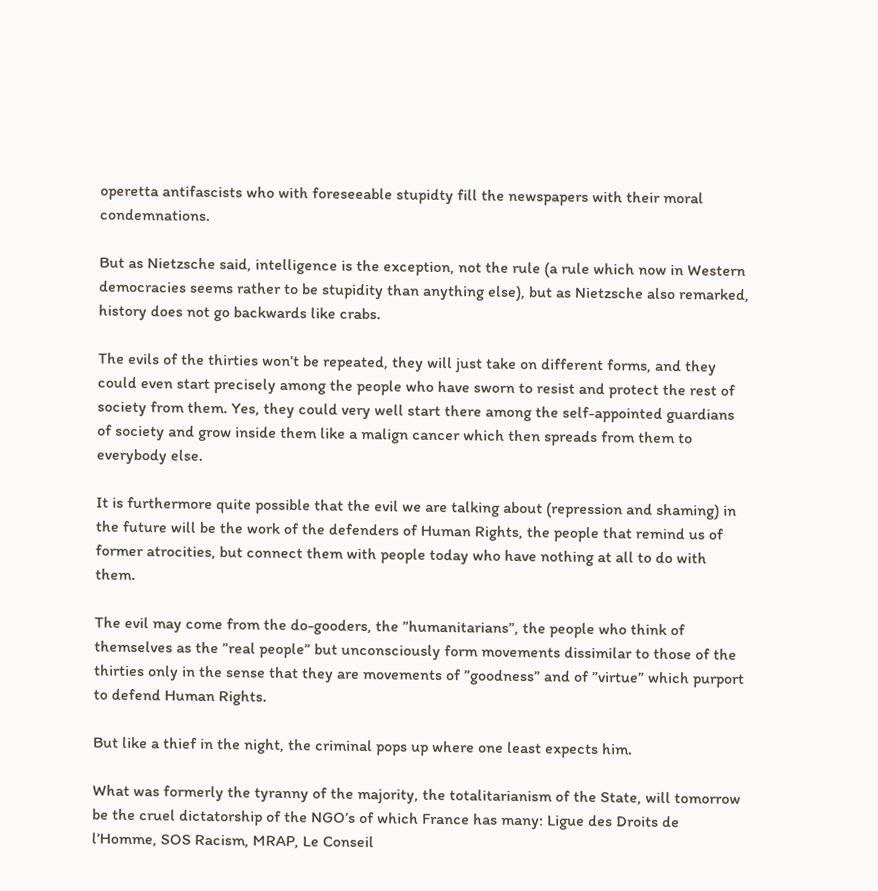operetta antifascists who with foreseeable stupidty fill the newspapers with their moral condemnations.

But as Nietzsche said, intelligence is the exception, not the rule (a rule which now in Western democracies seems rather to be stupidity than anything else), but as Nietzsche also remarked, history does not go backwards like crabs.

The evils of the thirties won’t be repeated, they will just take on different forms, and they could even start precisely among the people who have sworn to resist and protect the rest of society from them. Yes, they could very well start there among the self-appointed guardians of society and grow inside them like a malign cancer which then spreads from them to everybody else.

It is furthermore quite possible that the evil we are talking about (repression and shaming) in the future will be the work of the defenders of Human Rights, the people that remind us of former atrocities, but connect them with people today who have nothing at all to do with them.

The evil may come from the do-gooders, the ”humanitarians”, the people who think of themselves as the ”real people” but unconsciously form movements dissimilar to those of the thirties only in the sense that they are movements of ”goodness” and of ”virtue” which purport to defend Human Rights.

But like a thief in the night, the criminal pops up where one least expects him.

What was formerly the tyranny of the majority, the totalitarianism of the State, will tomorrow be the cruel dictatorship of the NGO’s of which France has many: Ligue des Droits de l’Homme, SOS Racism, MRAP, Le Conseil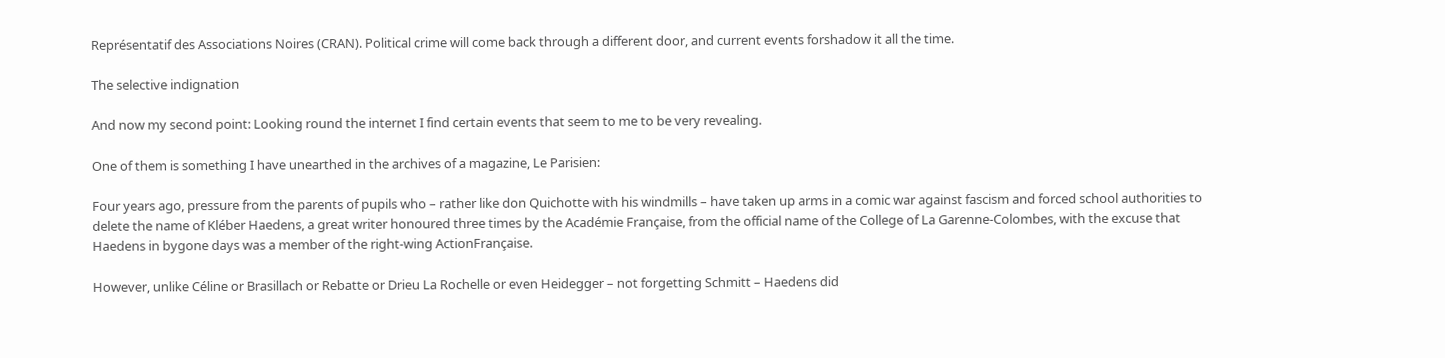Représentatif des Associations Noires (CRAN). Political crime will come back through a different door, and current events forshadow it all the time.

The selective indignation

And now my second point: Looking round the internet I find certain events that seem to me to be very revealing.

One of them is something I have unearthed in the archives of a magazine, Le Parisien:

Four years ago, pressure from the parents of pupils who – rather like don Quichotte with his windmills – have taken up arms in a comic war against fascism and forced school authorities to delete the name of Kléber Haedens, a great writer honoured three times by the Académie Française, from the official name of the College of La Garenne-Colombes, with the excuse that Haedens in bygone days was a member of the right-wing ActionFrançaise.

However, unlike Céline or Brasillach or Rebatte or Drieu La Rochelle or even Heidegger – not forgetting Schmitt – Haedens did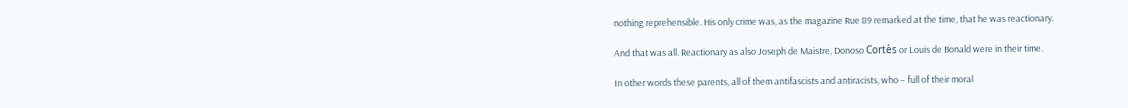nothing reprehensible. His only crime was, as the magazine Rue 89 remarked at the time, that he was reactionary.

And that was all. Reactionary as also Joseph de Maistre, Donoso Cortès or Louis de Bonald were in their time.

In other words these parents, all of them antifascists and antiracists, who – full of their moral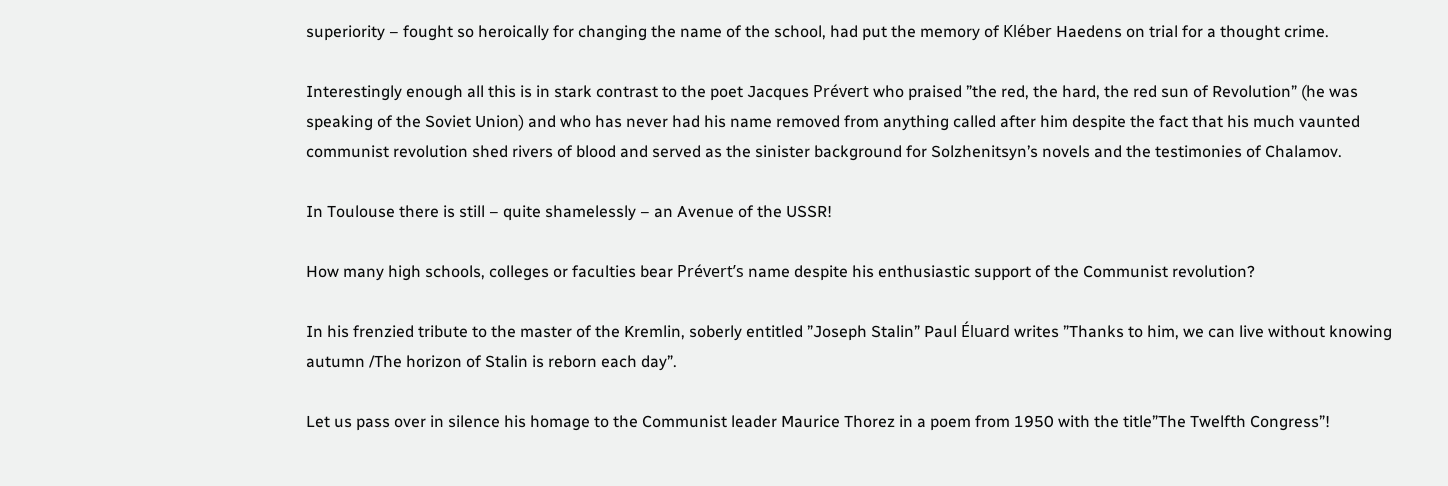superiority – fought so heroically for changing the name of the school, had put the memory of Kléber Haedens on trial for a thought crime.

Interestingly enough all this is in stark contrast to the poet Jacques Prévert who praised ”the red, the hard, the red sun of Revolution” (he was speaking of the Soviet Union) and who has never had his name removed from anything called after him despite the fact that his much vaunted communist revolution shed rivers of blood and served as the sinister background for Solzhenitsyn’s novels and the testimonies of Chalamov.

In Toulouse there is still – quite shamelessly – an Avenue of the USSR!

How many high schools, colleges or faculties bear Prévert’s name despite his enthusiastic support of the Communist revolution?

In his frenzied tribute to the master of the Kremlin, soberly entitled ”Joseph Stalin” Paul Éluard writes ”Thanks to him, we can live without knowing autumn /The horizon of Stalin is reborn each day”.

Let us pass over in silence his homage to the Communist leader Maurice Thorez in a poem from 1950 with the title”The Twelfth Congress”!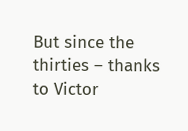But since the thirties – thanks to Victor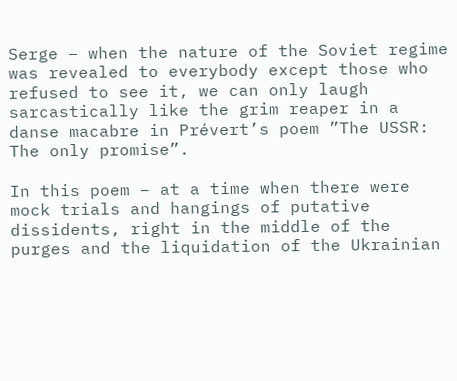Serge – when the nature of the Soviet regime was revealed to everybody except those who refused to see it, we can only laugh sarcastically like the grim reaper in a danse macabre in Prévert’s poem ”The USSR: The only promise”.

In this poem – at a time when there were mock trials and hangings of putative dissidents, right in the middle of the purges and the liquidation of the Ukrainian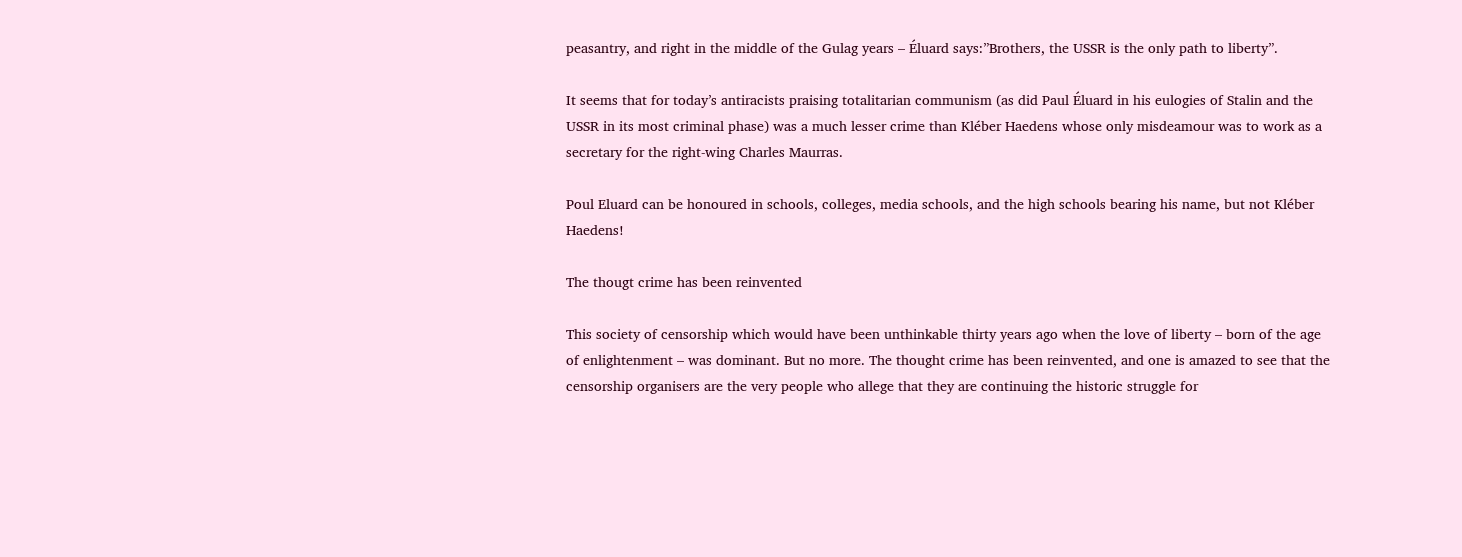peasantry, and right in the middle of the Gulag years – Éluard says:”Brothers, the USSR is the only path to liberty”.

It seems that for today’s antiracists praising totalitarian communism (as did Paul Éluard in his eulogies of Stalin and the USSR in its most criminal phase) was a much lesser crime than Kléber Haedens whose only misdeamour was to work as a secretary for the right-wing Charles Maurras.

Poul Eluard can be honoured in schools, colleges, media schools, and the high schools bearing his name, but not Kléber Haedens!

The thougt crime has been reinvented

This society of censorship which would have been unthinkable thirty years ago when the love of liberty – born of the age of enlightenment – was dominant. But no more. The thought crime has been reinvented, and one is amazed to see that the censorship organisers are the very people who allege that they are continuing the historic struggle for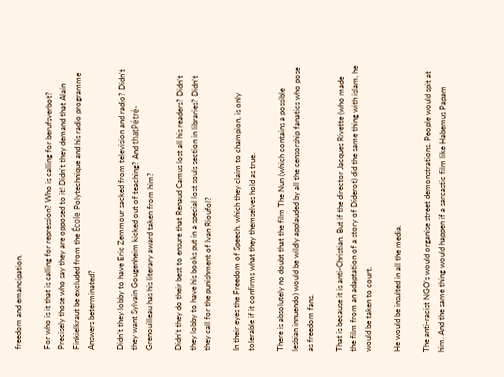freedom and emancipation.

For who is it that is calling for repression? Who is calling for berufsverbot? Precisely those who say they are opposed to it! Didn’t they demand that Alain Finkielkraut be excluded from the École Polytechnique and his radio programme Answers beterminated?

Didn’t they lobby to have Eric Zemmour sacked from television and radio? Didn’t they want Sylvain Gougenheim kicked out of teaching? And thatPétré-Grenouilleau has his literary award taken from him?

Didn’t they do their best to ensure that Renaud Camus lost all his readers? Didn’t they lobby to have his books put in a special lost souls section in libraries? Didn’t they call for the punishment of Ivan Rioufol?

In their eyes the Freedom of Speech, which they claim to champion, is only tolerable if it confirms what they themselves hold as true.

There is absolutely no doubt that the film The Nun (which contains a possible lesbian innuendo) would be wildly applauded by all the censorship fanatics who pose as freedom fans.

That is because it is anti-Christian. But if the director Jacques Rivette (who made the film from an adaptation of a story of Diderot) did the same thing with islam, he would be taken to court.

He would be insulted in all the media.

The anti-racist NGO’s would organise street demonstrations. People would spit at him. And the same thing would happen if a sarcastic film like Habemus Papam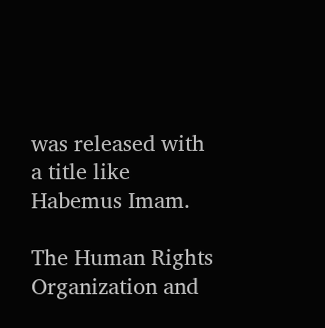was released with a title like Habemus Imam.

The Human Rights Organization and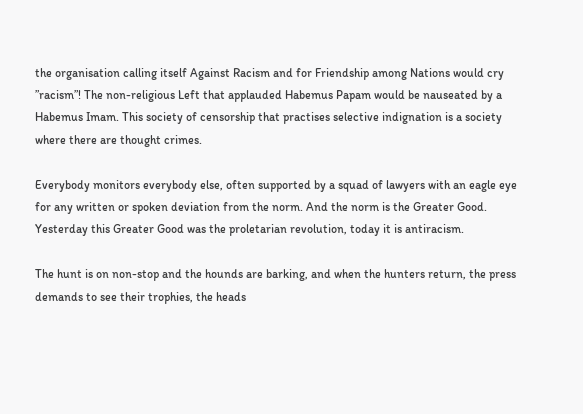the organisation calling itself Against Racism and for Friendship among Nations would cry ”racism”! The non-religious Left that applauded Habemus Papam would be nauseated by a Habemus Imam. This society of censorship that practises selective indignation is a society where there are thought crimes.

Everybody monitors everybody else, often supported by a squad of lawyers with an eagle eye for any written or spoken deviation from the norm. And the norm is the Greater Good. Yesterday this Greater Good was the proletarian revolution, today it is antiracism.

The hunt is on non-stop and the hounds are barking, and when the hunters return, the press demands to see their trophies, the heads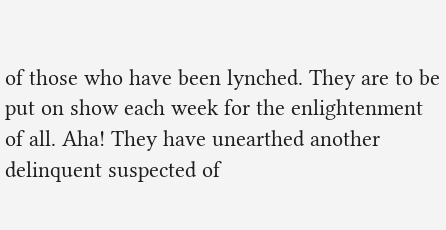of those who have been lynched. They are to be put on show each week for the enlightenment of all. Aha! They have unearthed another delinquent suspected of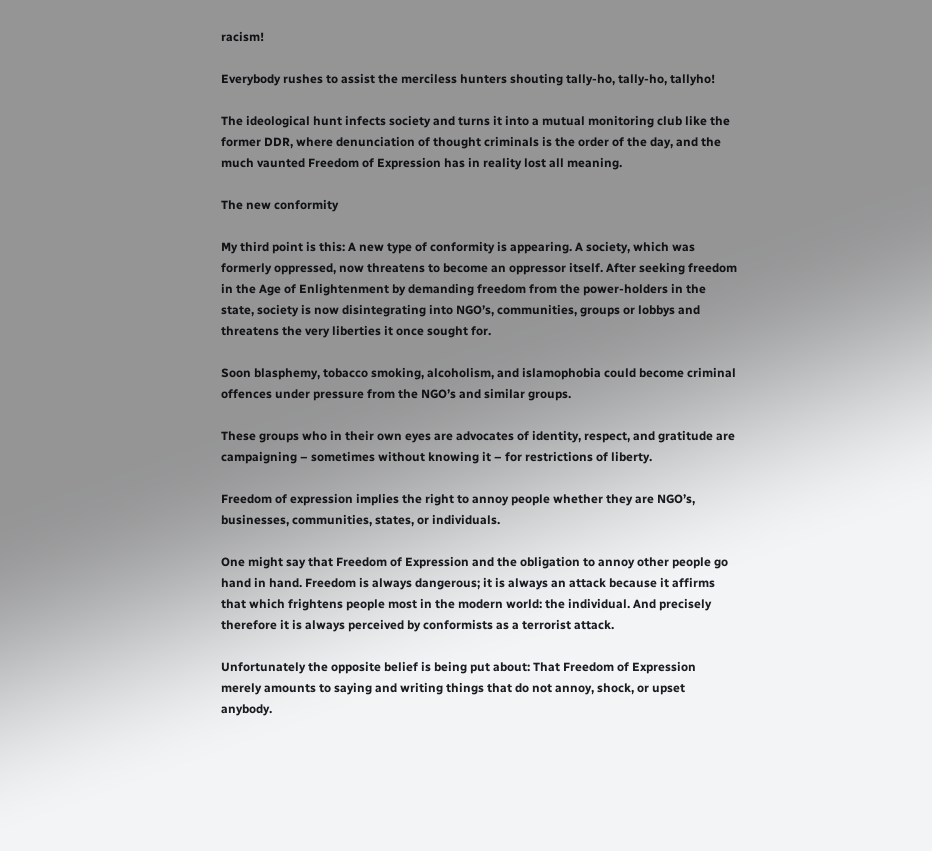racism!

Everybody rushes to assist the merciless hunters shouting tally-ho, tally-ho, tallyho!

The ideological hunt infects society and turns it into a mutual monitoring club like the former DDR, where denunciation of thought criminals is the order of the day, and the much vaunted Freedom of Expression has in reality lost all meaning.

The new conformity

My third point is this: A new type of conformity is appearing. A society, which was formerly oppressed, now threatens to become an oppressor itself. After seeking freedom in the Age of Enlightenment by demanding freedom from the power-holders in the state, society is now disintegrating into NGO’s, communities, groups or lobbys and threatens the very liberties it once sought for.

Soon blasphemy, tobacco smoking, alcoholism, and islamophobia could become criminal offences under pressure from the NGO’s and similar groups.

These groups who in their own eyes are advocates of identity, respect, and gratitude are campaigning – sometimes without knowing it – for restrictions of liberty.

Freedom of expression implies the right to annoy people whether they are NGO’s, businesses, communities, states, or individuals.

One might say that Freedom of Expression and the obligation to annoy other people go hand in hand. Freedom is always dangerous; it is always an attack because it affirms that which frightens people most in the modern world: the individual. And precisely therefore it is always perceived by conformists as a terrorist attack.

Unfortunately the opposite belief is being put about: That Freedom of Expression merely amounts to saying and writing things that do not annoy, shock, or upset anybody.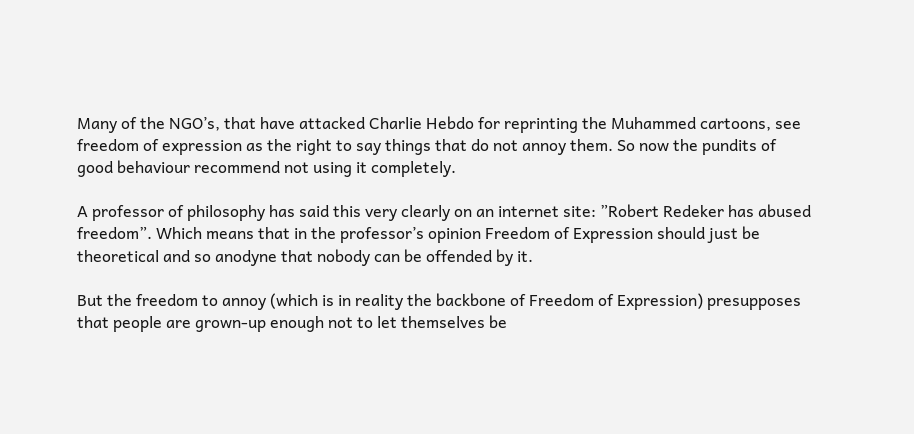Many of the NGO’s, that have attacked Charlie Hebdo for reprinting the Muhammed cartoons, see freedom of expression as the right to say things that do not annoy them. So now the pundits of good behaviour recommend not using it completely.

A professor of philosophy has said this very clearly on an internet site: ”Robert Redeker has abused freedom”. Which means that in the professor’s opinion Freedom of Expression should just be theoretical and so anodyne that nobody can be offended by it.

But the freedom to annoy (which is in reality the backbone of Freedom of Expression) presupposes that people are grown-up enough not to let themselves be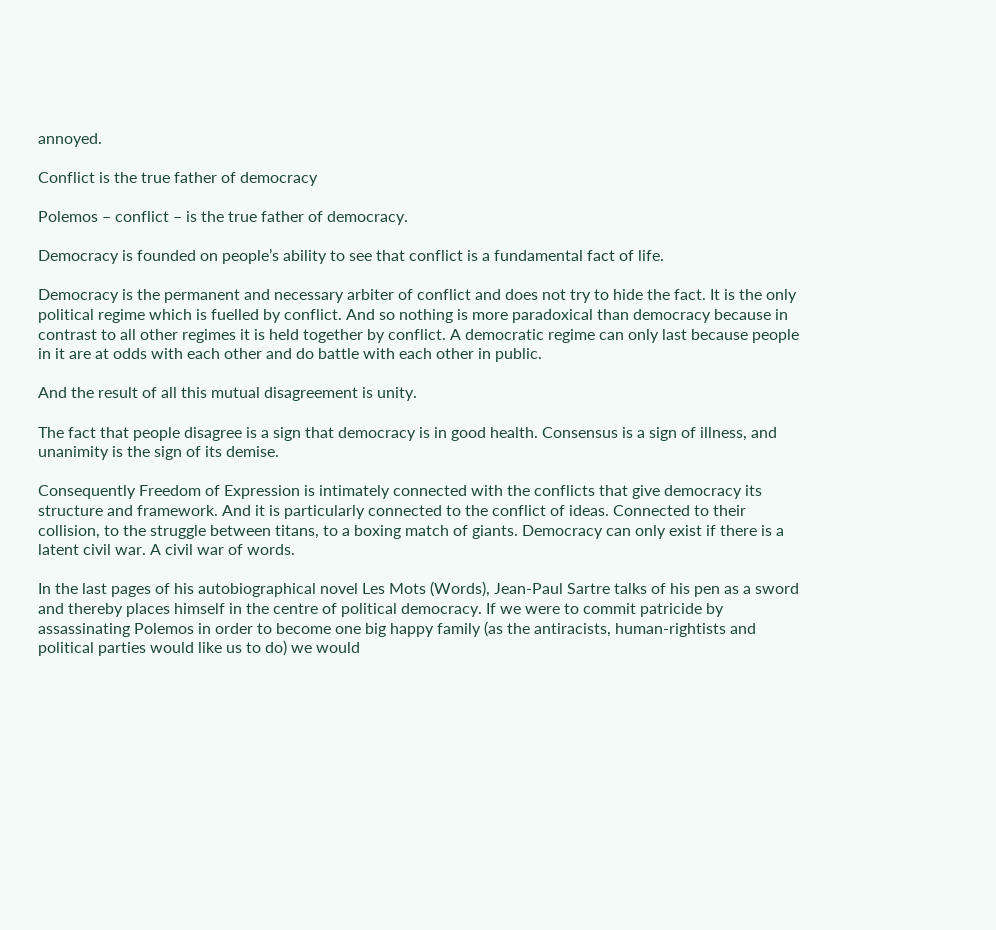annoyed.

Conflict is the true father of democracy

Polemos – conflict – is the true father of democracy.

Democracy is founded on people’s ability to see that conflict is a fundamental fact of life.

Democracy is the permanent and necessary arbiter of conflict and does not try to hide the fact. It is the only political regime which is fuelled by conflict. And so nothing is more paradoxical than democracy because in contrast to all other regimes it is held together by conflict. A democratic regime can only last because people in it are at odds with each other and do battle with each other in public.

And the result of all this mutual disagreement is unity.

The fact that people disagree is a sign that democracy is in good health. Consensus is a sign of illness, and unanimity is the sign of its demise.

Consequently Freedom of Expression is intimately connected with the conflicts that give democracy its structure and framework. And it is particularly connected to the conflict of ideas. Connected to their collision, to the struggle between titans, to a boxing match of giants. Democracy can only exist if there is a latent civil war. A civil war of words.

In the last pages of his autobiographical novel Les Mots (Words), Jean-Paul Sartre talks of his pen as a sword and thereby places himself in the centre of political democracy. If we were to commit patricide by assassinating Polemos in order to become one big happy family (as the antiracists, human-rightists and political parties would like us to do) we would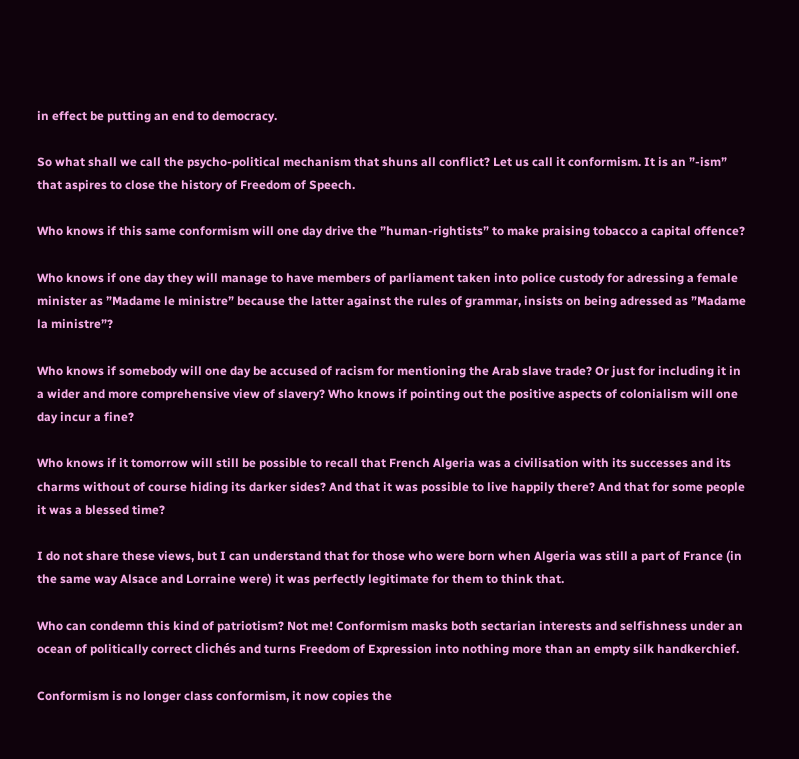in effect be putting an end to democracy.

So what shall we call the psycho-political mechanism that shuns all conflict? Let us call it conformism. It is an ”-ism” that aspires to close the history of Freedom of Speech.

Who knows if this same conformism will one day drive the ”human-rightists” to make praising tobacco a capital offence?

Who knows if one day they will manage to have members of parliament taken into police custody for adressing a female minister as ”Madame le ministre” because the latter against the rules of grammar, insists on being adressed as ”Madame la ministre”?

Who knows if somebody will one day be accused of racism for mentioning the Arab slave trade? Or just for including it in a wider and more comprehensive view of slavery? Who knows if pointing out the positive aspects of colonialism will one day incur a fine?

Who knows if it tomorrow will still be possible to recall that French Algeria was a civilisation with its successes and its charms without of course hiding its darker sides? And that it was possible to live happily there? And that for some people it was a blessed time?

I do not share these views, but I can understand that for those who were born when Algeria was still a part of France (in the same way Alsace and Lorraine were) it was perfectly legitimate for them to think that.

Who can condemn this kind of patriotism? Not me! Conformism masks both sectarian interests and selfishness under an ocean of politically correct clichés and turns Freedom of Expression into nothing more than an empty silk handkerchief.

Conformism is no longer class conformism, it now copies the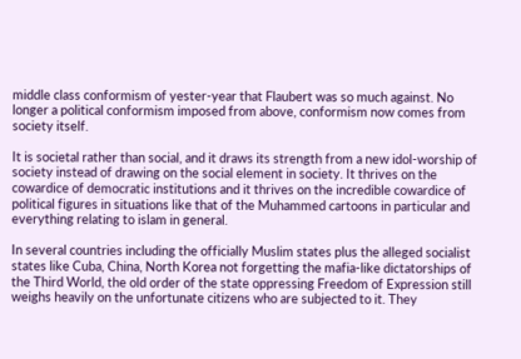middle class conformism of yester-year that Flaubert was so much against. No longer a political conformism imposed from above, conformism now comes from society itself.

It is societal rather than social, and it draws its strength from a new idol-worship of society instead of drawing on the social element in society. It thrives on the cowardice of democratic institutions and it thrives on the incredible cowardice of political figures in situations like that of the Muhammed cartoons in particular and everything relating to islam in general.

In several countries including the officially Muslim states plus the alleged socialist states like Cuba, China, North Korea not forgetting the mafia-like dictatorships of the Third World, the old order of the state oppressing Freedom of Expression still weighs heavily on the unfortunate citizens who are subjected to it. They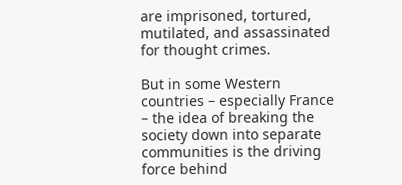are imprisoned, tortured, mutilated, and assassinated for thought crimes.

But in some Western countries – especially France – the idea of breaking the society down into separate communities is the driving force behind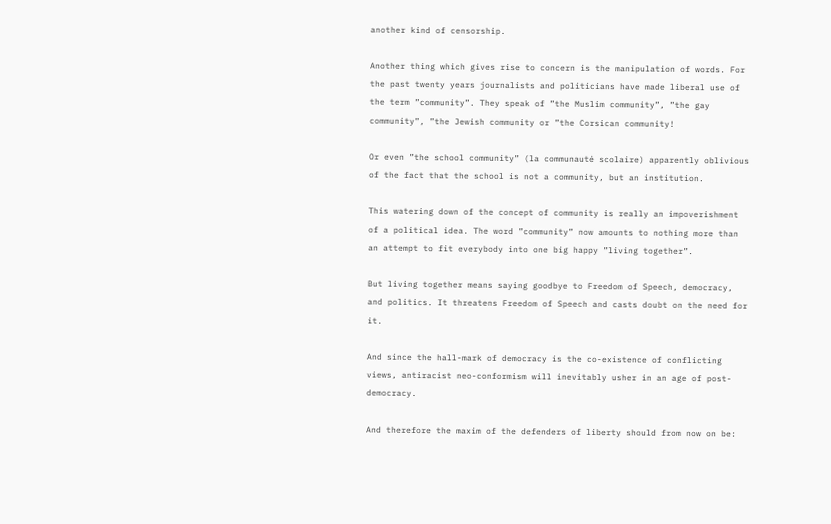another kind of censorship.

Another thing which gives rise to concern is the manipulation of words. For the past twenty years journalists and politicians have made liberal use of the term ”community”. They speak of ”the Muslim community”, ”the gay community”, ”the Jewish community or ”the Corsican community!

Or even ”the school community” (la communauté scolaire) apparently oblivious of the fact that the school is not a community, but an institution.

This watering down of the concept of community is really an impoverishment of a political idea. The word ”community” now amounts to nothing more than an attempt to fit everybody into one big happy ”living together”.

But living together means saying goodbye to Freedom of Speech, democracy, and politics. It threatens Freedom of Speech and casts doubt on the need for it.

And since the hall-mark of democracy is the co-existence of conflicting views, antiracist neo-conformism will inevitably usher in an age of post-democracy.

And therefore the maxim of the defenders of liberty should from now on be: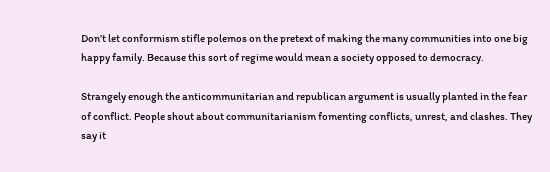Don’t let conformism stifle polemos on the pretext of making the many communities into one big happy family. Because this sort of regime would mean a society opposed to democracy.

Strangely enough the anticommunitarian and republican argument is usually planted in the fear of conflict. People shout about communitarianism fomenting conflicts, unrest, and clashes. They say it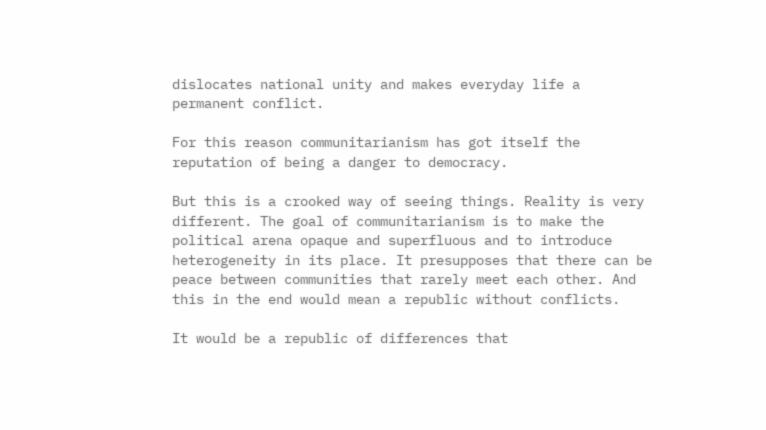dislocates national unity and makes everyday life a permanent conflict.

For this reason communitarianism has got itself the reputation of being a danger to democracy.

But this is a crooked way of seeing things. Reality is very different. The goal of communitarianism is to make the political arena opaque and superfluous and to introduce heterogeneity in its place. It presupposes that there can be peace between communities that rarely meet each other. And this in the end would mean a republic without conflicts.

It would be a republic of differences that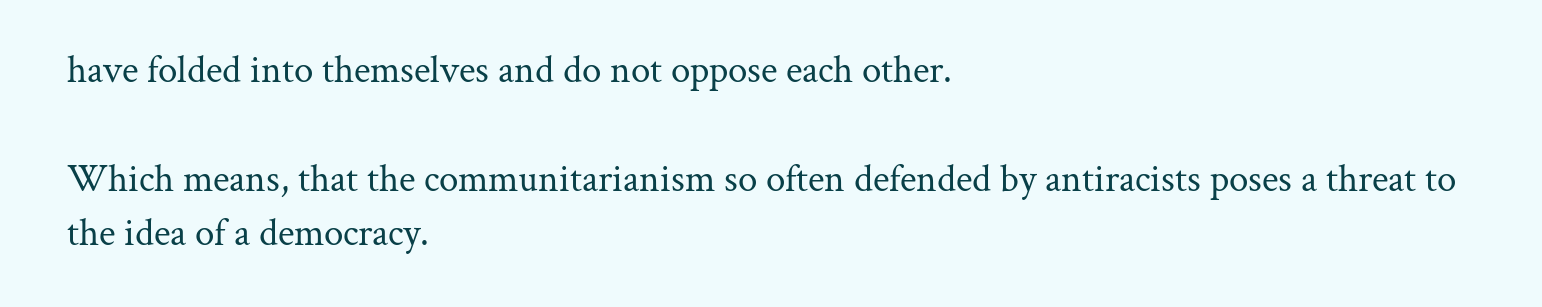have folded into themselves and do not oppose each other.

Which means, that the communitarianism so often defended by antiracists poses a threat to the idea of a democracy.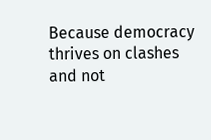Because democracy thrives on clashes and not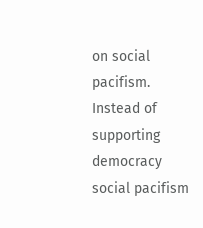on social pacifism. Instead of supporting democracy social pacifism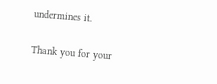undermines it.

Thank you for your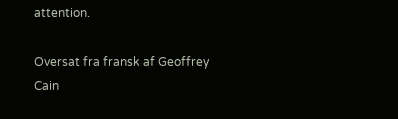attention.

Oversat fra fransk af Geoffrey Cain